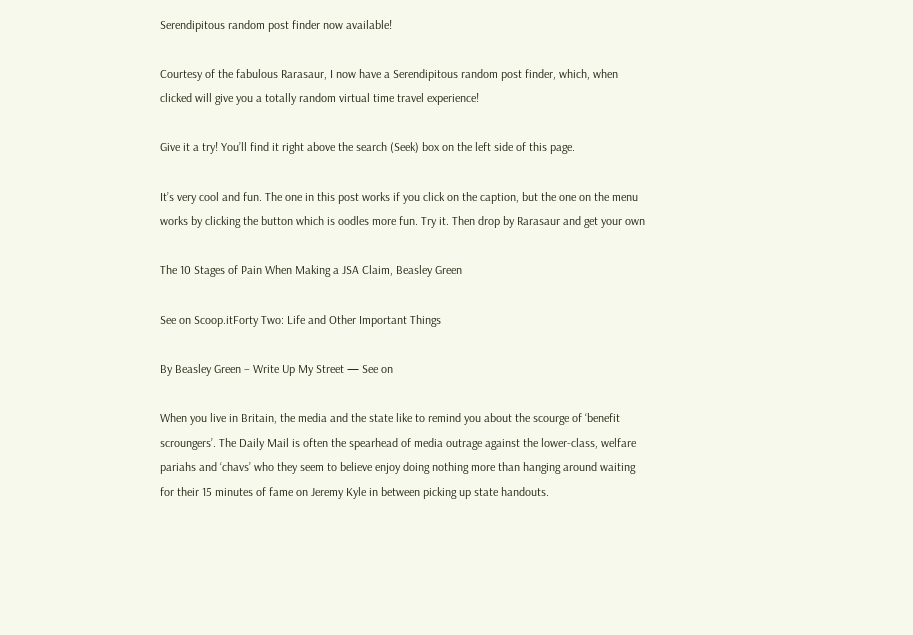Serendipitous random post finder now available!

Courtesy of the fabulous Rarasaur, I now have a Serendipitous random post finder, which, when clicked will give you a totally random virtual time travel experience!

Give it a try! You’ll find it right above the search (Seek) box on the left side of this page.

It’s very cool and fun. The one in this post works if you click on the caption, but the one on the menu works by clicking the button which is oodles more fun. Try it. Then drop by Rarasaur and get your own

The 10 Stages of Pain When Making a JSA Claim, Beasley Green

See on Scoop.itForty Two: Life and Other Important Things

By Beasley Green – Write Up My Street — See on

When you live in Britain, the media and the state like to remind you about the scourge of ‘benefit scroungers’. The Daily Mail is often the spearhead of media outrage against the lower-class, welfare pariahs and ‘chavs’ who they seem to believe enjoy doing nothing more than hanging around waiting for their 15 minutes of fame on Jeremy Kyle in between picking up state handouts.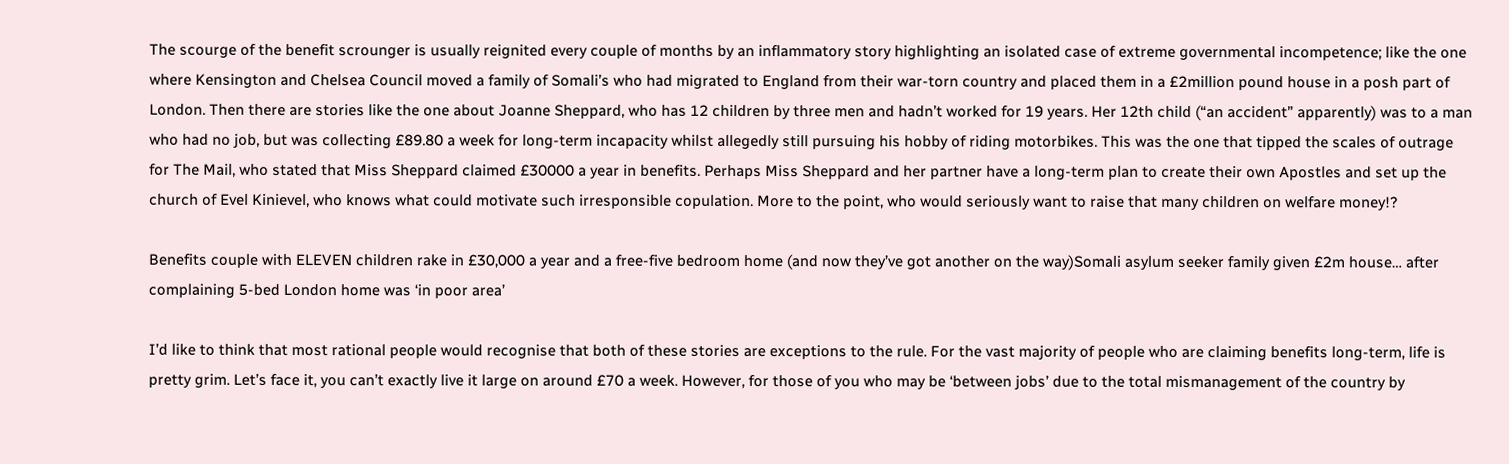The scourge of the benefit scrounger is usually reignited every couple of months by an inflammatory story highlighting an isolated case of extreme governmental incompetence; like the one where Kensington and Chelsea Council moved a family of Somali’s who had migrated to England from their war-torn country and placed them in a £2million pound house in a posh part of London. Then there are stories like the one about Joanne Sheppard, who has 12 children by three men and hadn’t worked for 19 years. Her 12th child (“an accident” apparently) was to a man who had no job, but was collecting £89.80 a week for long-term incapacity whilst allegedly still pursuing his hobby of riding motorbikes. This was the one that tipped the scales of outrage for The Mail, who stated that Miss Sheppard claimed £30000 a year in benefits. Perhaps Miss Sheppard and her partner have a long-term plan to create their own Apostles and set up the church of Evel Kinievel, who knows what could motivate such irresponsible copulation. More to the point, who would seriously want to raise that many children on welfare money!?

Benefits couple with ELEVEN children rake in £30,000 a year and a free-five bedroom home (and now they’ve got another on the way)Somali asylum seeker family given £2m house… after complaining 5-bed London home was ‘in poor area’

I’d like to think that most rational people would recognise that both of these stories are exceptions to the rule. For the vast majority of people who are claiming benefits long-term, life is pretty grim. Let’s face it, you can’t exactly live it large on around £70 a week. However, for those of you who may be ‘between jobs’ due to the total mismanagement of the country by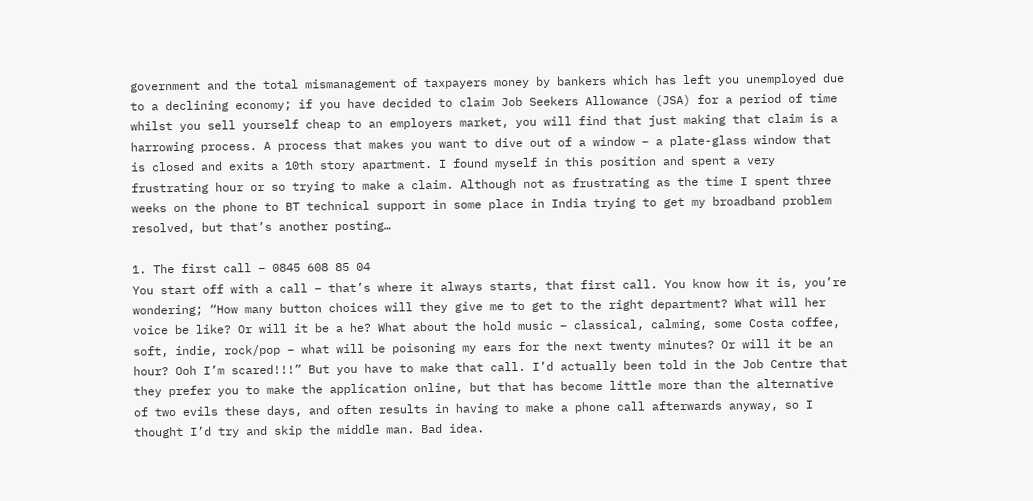government and the total mismanagement of taxpayers money by bankers which has left you unemployed due to a declining economy; if you have decided to claim Job Seekers Allowance (JSA) for a period of time whilst you sell yourself cheap to an employers market, you will find that just making that claim is a harrowing process. A process that makes you want to dive out of a window – a plate-glass window that is closed and exits a 10th story apartment. I found myself in this position and spent a very frustrating hour or so trying to make a claim. Although not as frustrating as the time I spent three weeks on the phone to BT technical support in some place in India trying to get my broadband problem resolved, but that’s another posting…

1. The first call – 0845 608 85 04
You start off with a call – that’s where it always starts, that first call. You know how it is, you’re wondering; “How many button choices will they give me to get to the right department? What will her voice be like? Or will it be a he? What about the hold music – classical, calming, some Costa coffee, soft, indie, rock/pop – what will be poisoning my ears for the next twenty minutes? Or will it be an hour? Ooh I’m scared!!!” But you have to make that call. I’d actually been told in the Job Centre that they prefer you to make the application online, but that has become little more than the alternative of two evils these days, and often results in having to make a phone call afterwards anyway, so I thought I’d try and skip the middle man. Bad idea.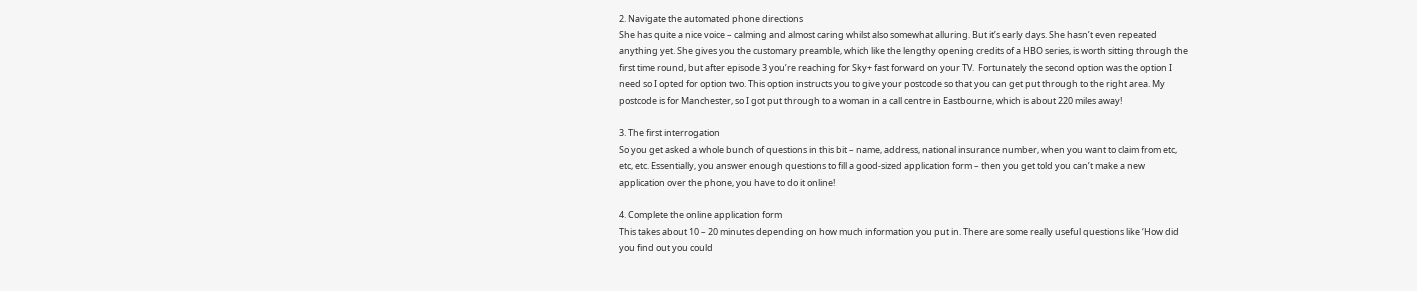2. Navigate the automated phone directions
She has quite a nice voice – calming and almost caring whilst also somewhat alluring. But it’s early days. She hasn’t even repeated anything yet. She gives you the customary preamble, which like the lengthy opening credits of a HBO series, is worth sitting through the first time round, but after episode 3 you’re reaching for Sky+ fast forward on your TV.  Fortunately the second option was the option I need so I opted for option two. This option instructs you to give your postcode so that you can get put through to the right area. My postcode is for Manchester, so I got put through to a woman in a call centre in Eastbourne, which is about 220 miles away!

3. The first interrogation
So you get asked a whole bunch of questions in this bit – name, address, national insurance number, when you want to claim from etc, etc, etc. Essentially, you answer enough questions to fill a good-sized application form – then you get told you can’t make a new application over the phone, you have to do it online!

4. Complete the online application form
This takes about 10 – 20 minutes depending on how much information you put in. There are some really useful questions like ‘How did you find out you could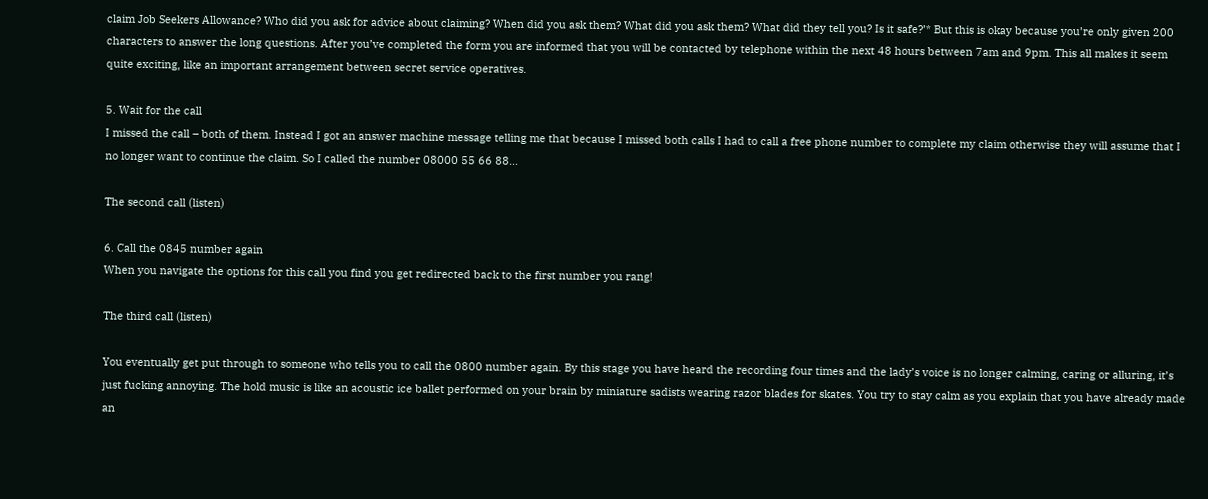claim Job Seekers Allowance? Who did you ask for advice about claiming? When did you ask them? What did you ask them? What did they tell you? Is it safe?’* But this is okay because you’re only given 200 characters to answer the long questions. After you’ve completed the form you are informed that you will be contacted by telephone within the next 48 hours between 7am and 9pm. This all makes it seem quite exciting, like an important arrangement between secret service operatives.

5. Wait for the call
I missed the call – both of them. Instead I got an answer machine message telling me that because I missed both calls I had to call a free phone number to complete my claim otherwise they will assume that I no longer want to continue the claim. So I called the number 08000 55 66 88…

The second call (listen)

6. Call the 0845 number again
When you navigate the options for this call you find you get redirected back to the first number you rang!

The third call (listen)

You eventually get put through to someone who tells you to call the 0800 number again. By this stage you have heard the recording four times and the lady’s voice is no longer calming, caring or alluring, it’s just fucking annoying. The hold music is like an acoustic ice ballet performed on your brain by miniature sadists wearing razor blades for skates. You try to stay calm as you explain that you have already made an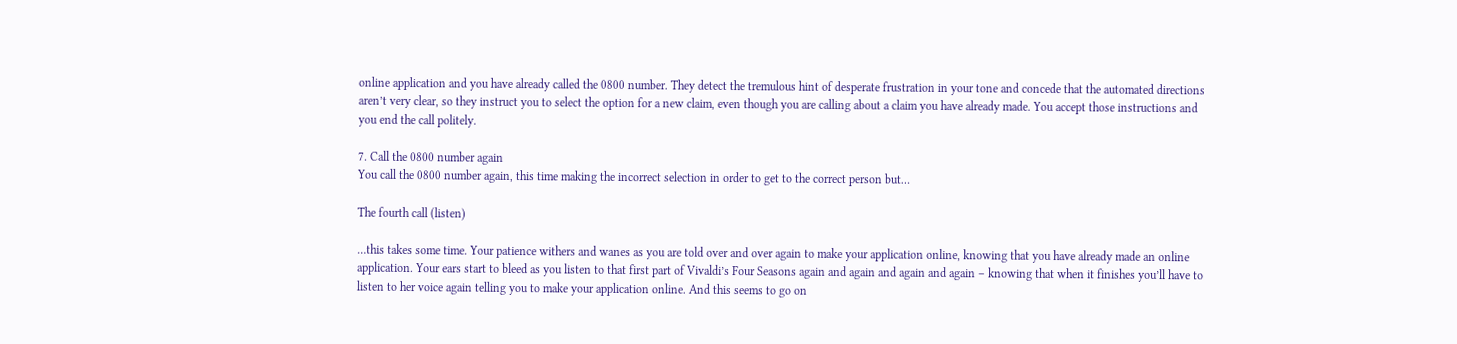online application and you have already called the 0800 number. They detect the tremulous hint of desperate frustration in your tone and concede that the automated directions aren’t very clear, so they instruct you to select the option for a new claim, even though you are calling about a claim you have already made. You accept those instructions and you end the call politely.

7. Call the 0800 number again
You call the 0800 number again, this time making the incorrect selection in order to get to the correct person but…

The fourth call (listen)

…this takes some time. Your patience withers and wanes as you are told over and over again to make your application online, knowing that you have already made an online application. Your ears start to bleed as you listen to that first part of Vivaldi’s Four Seasons again and again and again and again – knowing that when it finishes you’ll have to listen to her voice again telling you to make your application online. And this seems to go on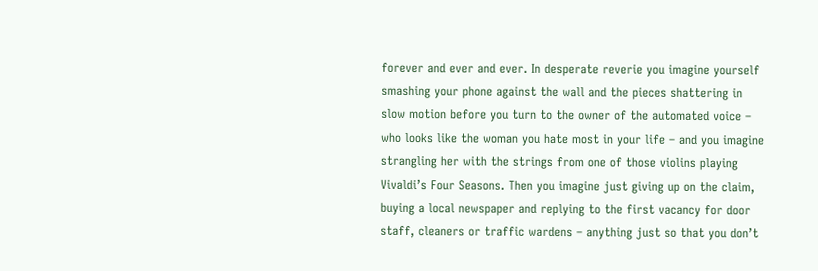forever and ever and ever. In desperate reverie you imagine yourself smashing your phone against the wall and the pieces shattering in slow motion before you turn to the owner of the automated voice – who looks like the woman you hate most in your life – and you imagine strangling her with the strings from one of those violins playing Vivaldi’s Four Seasons. Then you imagine just giving up on the claim, buying a local newspaper and replying to the first vacancy for door staff, cleaners or traffic wardens – anything just so that you don’t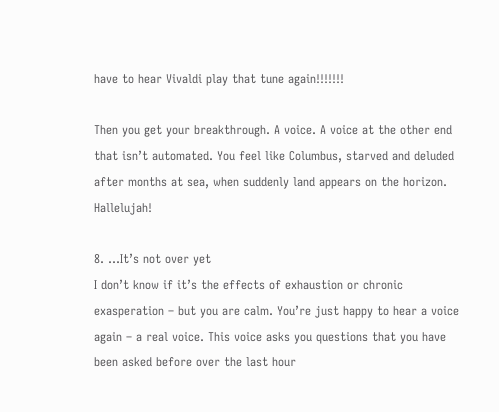have to hear Vivaldi play that tune again!!!!!!!

Then you get your breakthrough. A voice. A voice at the other end that isn’t automated. You feel like Columbus, starved and deluded after months at sea, when suddenly land appears on the horizon. Hallelujah!

8. …It’s not over yet
I don’t know if it’s the effects of exhaustion or chronic exasperation – but you are calm. You’re just happy to hear a voice again – a real voice. This voice asks you questions that you have been asked before over the last hour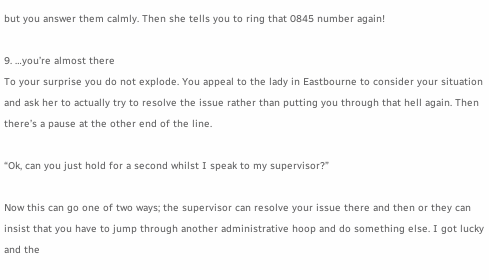but you answer them calmly. Then she tells you to ring that 0845 number again!

9. …you’re almost there
To your surprise you do not explode. You appeal to the lady in Eastbourne to consider your situation and ask her to actually try to resolve the issue rather than putting you through that hell again. Then there’s a pause at the other end of the line.

“Ok, can you just hold for a second whilst I speak to my supervisor?”

Now this can go one of two ways; the supervisor can resolve your issue there and then or they can insist that you have to jump through another administrative hoop and do something else. I got lucky and the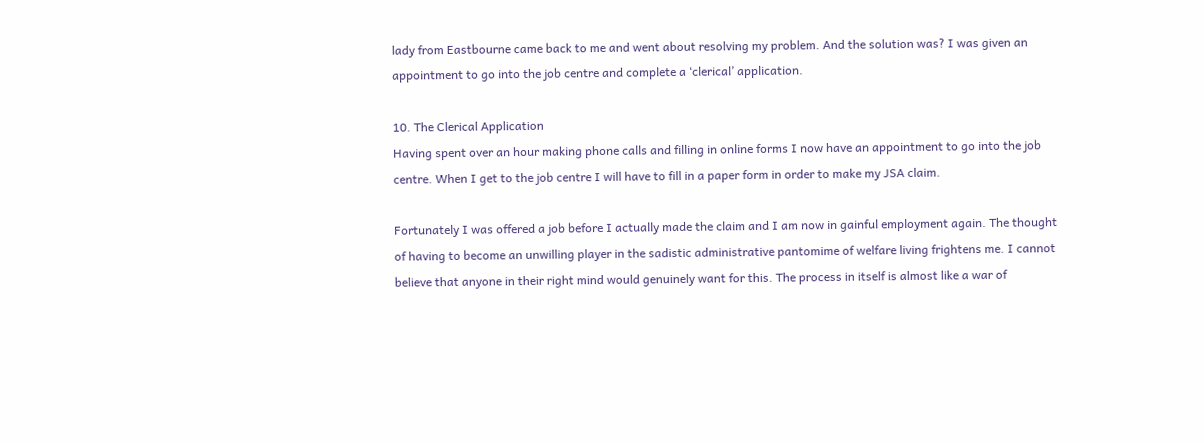lady from Eastbourne came back to me and went about resolving my problem. And the solution was? I was given an appointment to go into the job centre and complete a ‘clerical’ application.

10. The Clerical Application
Having spent over an hour making phone calls and filling in online forms I now have an appointment to go into the job centre. When I get to the job centre I will have to fill in a paper form in order to make my JSA claim.

Fortunately I was offered a job before I actually made the claim and I am now in gainful employment again. The thought of having to become an unwilling player in the sadistic administrative pantomime of welfare living frightens me. I cannot believe that anyone in their right mind would genuinely want for this. The process in itself is almost like a war of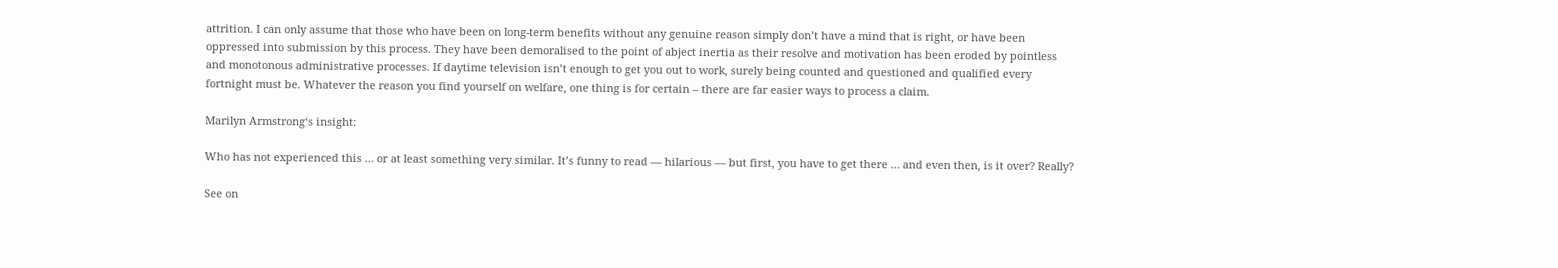attrition. I can only assume that those who have been on long-term benefits without any genuine reason simply don’t have a mind that is right, or have been oppressed into submission by this process. They have been demoralised to the point of abject inertia as their resolve and motivation has been eroded by pointless and monotonous administrative processes. If daytime television isn’t enough to get you out to work, surely being counted and questioned and qualified every fortnight must be. Whatever the reason you find yourself on welfare, one thing is for certain – there are far easier ways to process a claim.

Marilyn Armstrong‘s insight:

Who has not experienced this … or at least something very similar. It’s funny to read — hilarious — but first, you have to get there … and even then, is it over? Really?

See on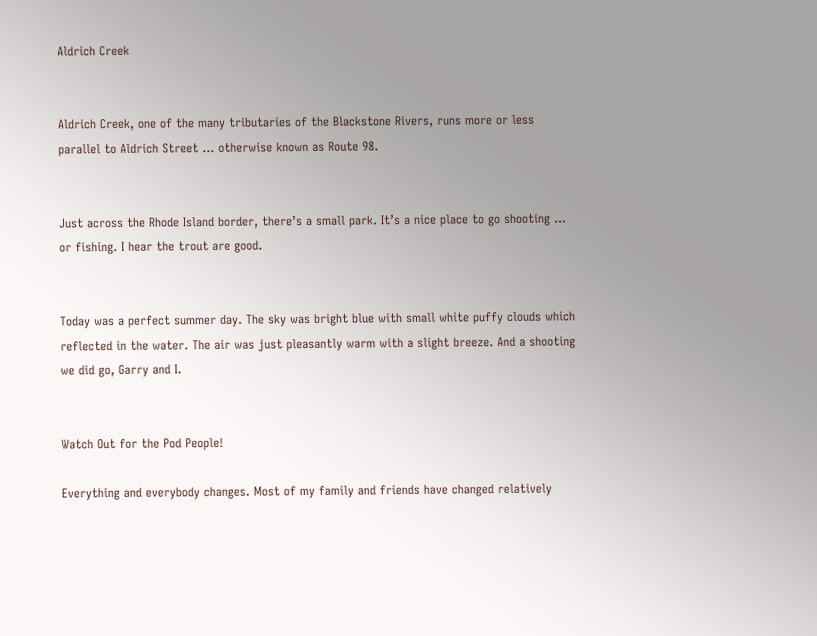Aldrich Creek


Aldrich Creek, one of the many tributaries of the Blackstone Rivers, runs more or less parallel to Aldrich Street … otherwise known as Route 98.


Just across the Rhode Island border, there’s a small park. It’s a nice place to go shooting … or fishing. I hear the trout are good.


Today was a perfect summer day. The sky was bright blue with small white puffy clouds which reflected in the water. The air was just pleasantly warm with a slight breeze. And a shooting we did go, Garry and I.


Watch Out for the Pod People!

Everything and everybody changes. Most of my family and friends have changed relatively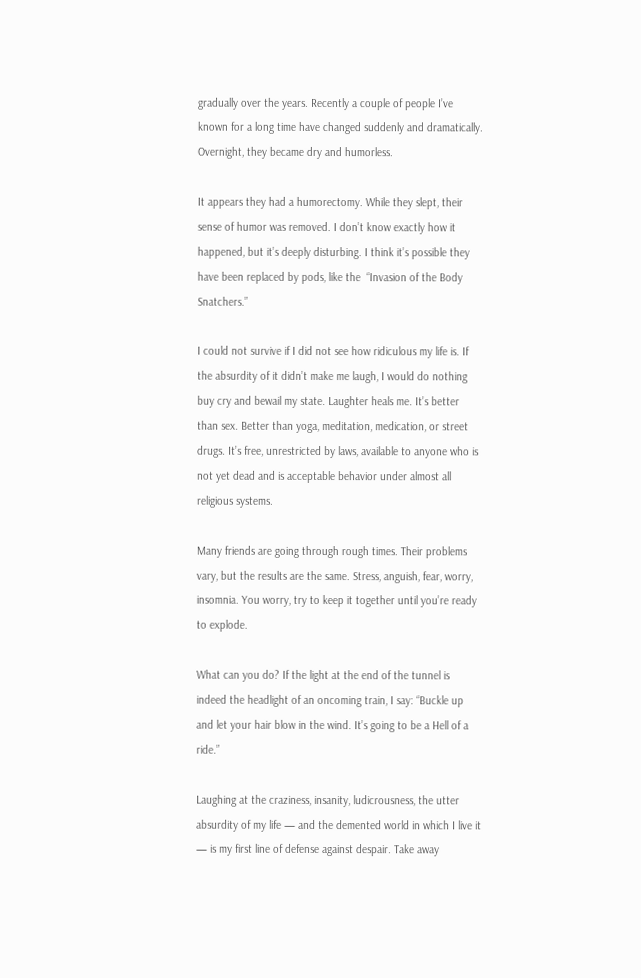gradually over the years. Recently a couple of people I’ve known for a long time have changed suddenly and dramatically. Overnight, they became dry and humorless.

It appears they had a humorectomy. While they slept, their sense of humor was removed. I don’t know exactly how it happened, but it’s deeply disturbing. I think it’s possible they have been replaced by pods, like the  “Invasion of the Body Snatchers.”

I could not survive if I did not see how ridiculous my life is. If the absurdity of it didn’t make me laugh, I would do nothing buy cry and bewail my state. Laughter heals me. It’s better than sex. Better than yoga, meditation, medication, or street drugs. It’s free, unrestricted by laws, available to anyone who is not yet dead and is acceptable behavior under almost all religious systems.

Many friends are going through rough times. Their problems vary, but the results are the same. Stress, anguish, fear, worry, insomnia. You worry, try to keep it together until you’re ready to explode.

What can you do? If the light at the end of the tunnel is indeed the headlight of an oncoming train, I say: “Buckle up and let your hair blow in the wind. It’s going to be a Hell of a ride.”

Laughing at the craziness, insanity, ludicrousness, the utter absurdity of my life — and the demented world in which I live it — is my first line of defense against despair. Take away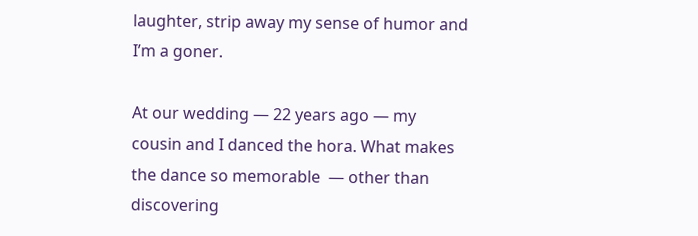laughter, strip away my sense of humor and I’m a goner.

At our wedding — 22 years ago — my cousin and I danced the hora. What makes the dance so memorable  — other than discovering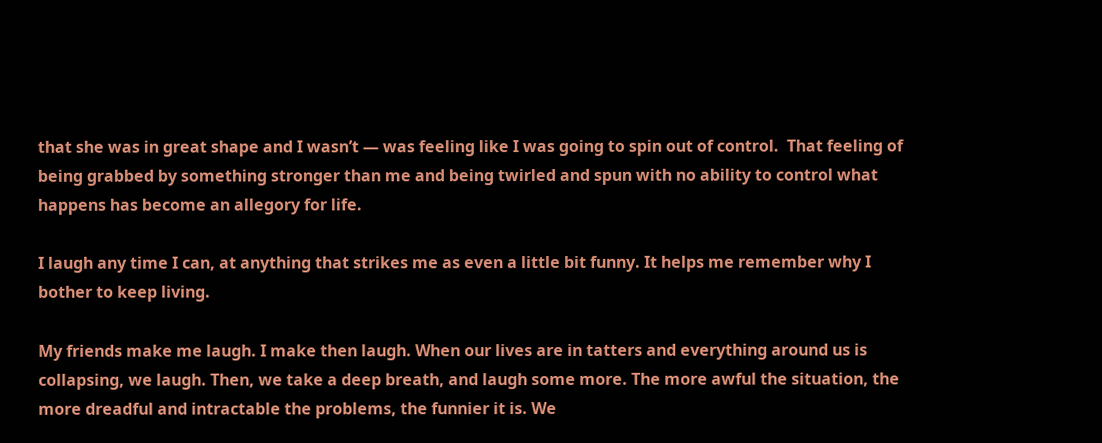that she was in great shape and I wasn’t — was feeling like I was going to spin out of control.  That feeling of being grabbed by something stronger than me and being twirled and spun with no ability to control what happens has become an allegory for life.

I laugh any time I can, at anything that strikes me as even a little bit funny. It helps me remember why I bother to keep living.

My friends make me laugh. I make then laugh. When our lives are in tatters and everything around us is collapsing, we laugh. Then, we take a deep breath, and laugh some more. The more awful the situation, the more dreadful and intractable the problems, the funnier it is. We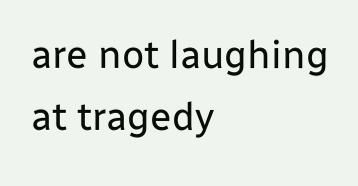are not laughing at tragedy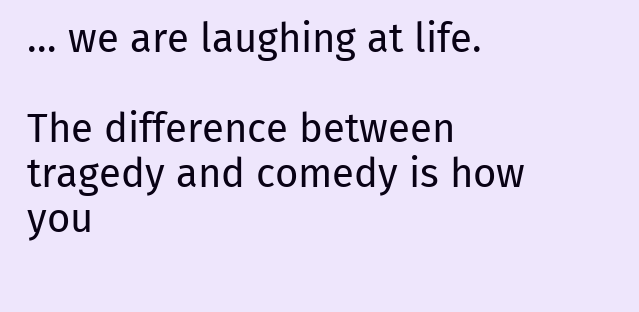… we are laughing at life.

The difference between tragedy and comedy is how you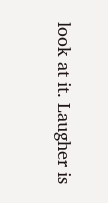look at it. Laugher is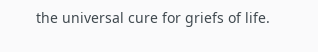the universal cure for griefs of life.